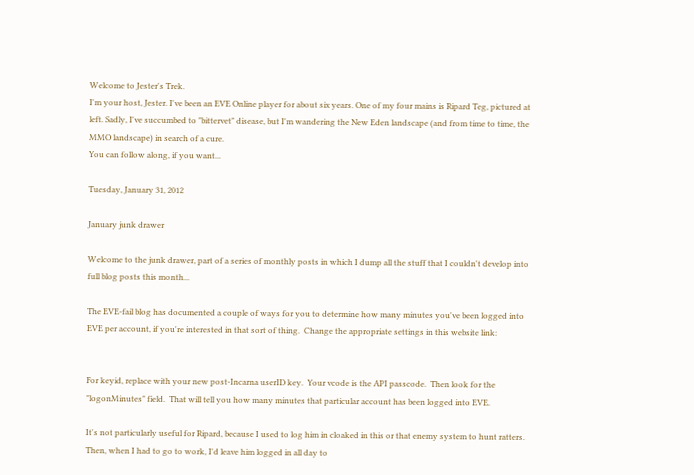Welcome to Jester's Trek.
I'm your host, Jester. I've been an EVE Online player for about six years. One of my four mains is Ripard Teg, pictured at left. Sadly, I've succumbed to "bittervet" disease, but I'm wandering the New Eden landscape (and from time to time, the MMO landscape) in search of a cure.
You can follow along, if you want...

Tuesday, January 31, 2012

January junk drawer

Welcome to the junk drawer, part of a series of monthly posts in which I dump all the stuff that I couldn't develop into full blog posts this month...

The EVE-fail blog has documented a couple of ways for you to determine how many minutes you've been logged into EVE per account, if you're interested in that sort of thing.  Change the appropriate settings in this website link:


For keyid, replace with your new post-Incarna userID key.  Your vcode is the API passcode.  Then look for the "logonMinutes" field.  That will tell you how many minutes that particular account has been logged into EVE.

It's not particularly useful for Ripard, because I used to log him in cloaked in this or that enemy system to hunt ratters.  Then, when I had to go to work, I'd leave him logged in all day to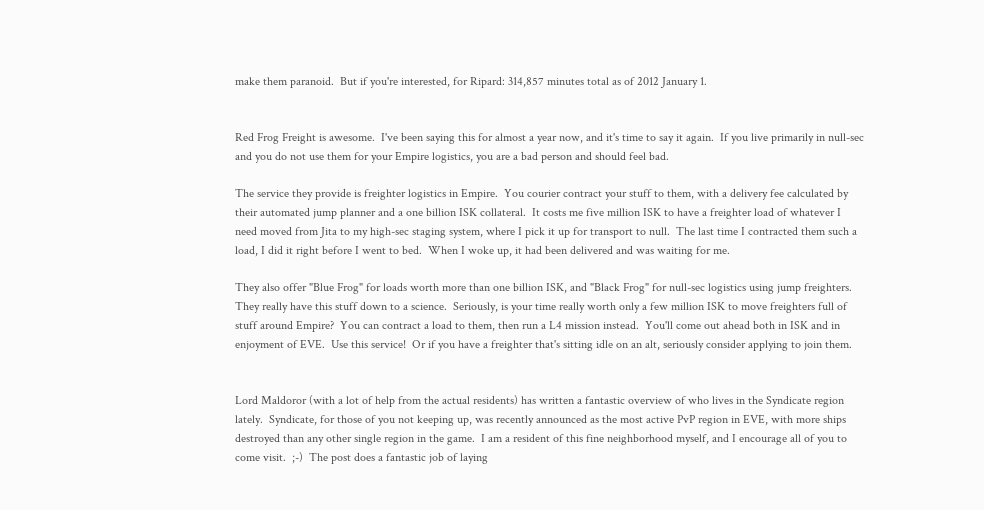make them paranoid.  But if you're interested, for Ripard: 314,857 minutes total as of 2012 January 1.


Red Frog Freight is awesome.  I've been saying this for almost a year now, and it's time to say it again.  If you live primarily in null-sec and you do not use them for your Empire logistics, you are a bad person and should feel bad.

The service they provide is freighter logistics in Empire.  You courier contract your stuff to them, with a delivery fee calculated by their automated jump planner and a one billion ISK collateral.  It costs me five million ISK to have a freighter load of whatever I need moved from Jita to my high-sec staging system, where I pick it up for transport to null.  The last time I contracted them such a load, I did it right before I went to bed.  When I woke up, it had been delivered and was waiting for me.

They also offer "Blue Frog" for loads worth more than one billion ISK, and "Black Frog" for null-sec logistics using jump freighters.  They really have this stuff down to a science.  Seriously, is your time really worth only a few million ISK to move freighters full of stuff around Empire?  You can contract a load to them, then run a L4 mission instead.  You'll come out ahead both in ISK and in enjoyment of EVE.  Use this service!  Or if you have a freighter that's sitting idle on an alt, seriously consider applying to join them.


Lord Maldoror (with a lot of help from the actual residents) has written a fantastic overview of who lives in the Syndicate region lately.  Syndicate, for those of you not keeping up, was recently announced as the most active PvP region in EVE, with more ships destroyed than any other single region in the game.  I am a resident of this fine neighborhood myself, and I encourage all of you to come visit.  ;-)  The post does a fantastic job of laying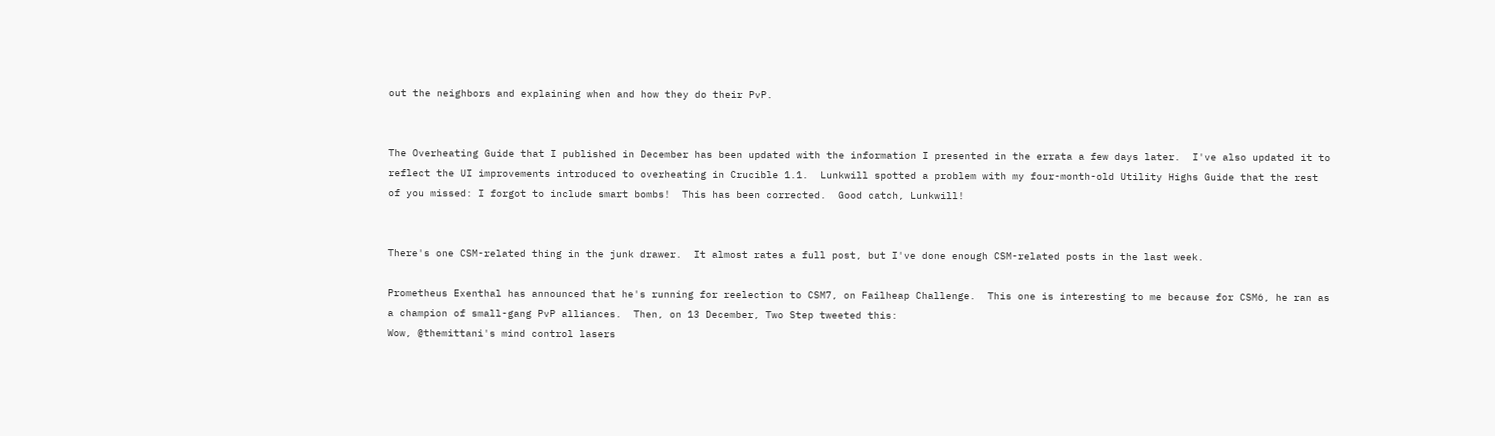out the neighbors and explaining when and how they do their PvP.


The Overheating Guide that I published in December has been updated with the information I presented in the errata a few days later.  I've also updated it to reflect the UI improvements introduced to overheating in Crucible 1.1.  Lunkwill spotted a problem with my four-month-old Utility Highs Guide that the rest of you missed: I forgot to include smart bombs!  This has been corrected.  Good catch, Lunkwill!


There's one CSM-related thing in the junk drawer.  It almost rates a full post, but I've done enough CSM-related posts in the last week.

Prometheus Exenthal has announced that he's running for reelection to CSM7, on Failheap Challenge.  This one is interesting to me because for CSM6, he ran as a champion of small-gang PvP alliances.  Then, on 13 December, Two Step tweeted this:
Wow, @themittani's mind control lasers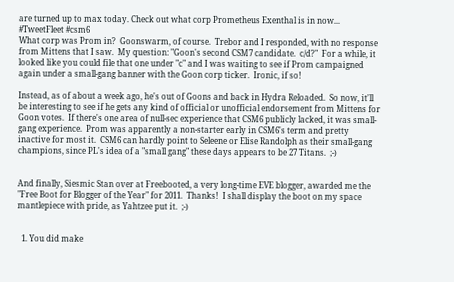are turned up to max today. Check out what corp Prometheus Exenthal is in now... #TweetFleet #csm6
What corp was Prom in?  Goonswarm, of course.  Trebor and I responded, with no response from Mittens that I saw.  My question: "Goon's second CSM7 candidate.  c/d?"  For a while, it looked like you could file that one under "c" and I was waiting to see if Prom campaigned again under a small-gang banner with the Goon corp ticker.  Ironic, if so!

Instead, as of about a week ago, he's out of Goons and back in Hydra Reloaded.  So now, it'll be interesting to see if he gets any kind of official or unofficial endorsement from Mittens for Goon votes.  If there's one area of null-sec experience that CSM6 publicly lacked, it was small-gang experience.  Prom was apparently a non-starter early in CSM6's term and pretty inactive for most it.  CSM6 can hardly point to Seleene or Elise Randolph as their small-gang champions, since PL's idea of a "small gang" these days appears to be 27 Titans.  ;-)


And finally, Siesmic Stan over at Freebooted, a very long-time EVE blogger, awarded me the "Free Boot for Blogger of the Year" for 2011.  Thanks!  I shall display the boot on my space mantlepiece with pride, as Yahtzee put it.  ;-)


  1. You did make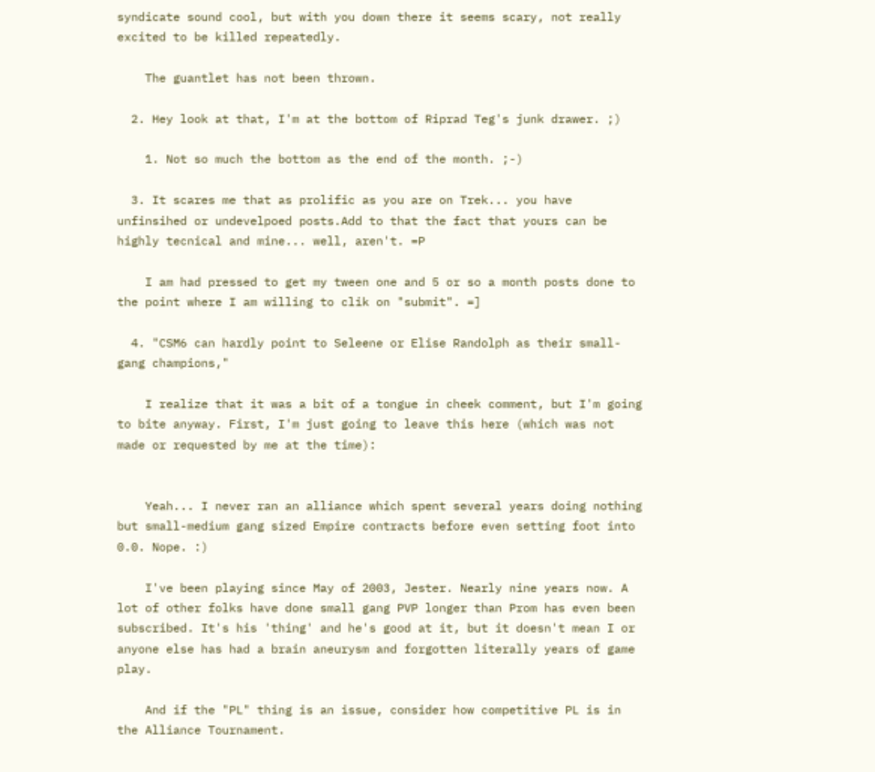syndicate sound cool, but with you down there it seems scary, not really excited to be killed repeatedly.

    The guantlet has not been thrown.

  2. Hey look at that, I'm at the bottom of Riprad Teg's junk drawer. ;)

    1. Not so much the bottom as the end of the month. ;-)

  3. It scares me that as prolific as you are on Trek... you have unfinsihed or undevelpoed posts.Add to that the fact that yours can be highly tecnical and mine... well, aren't. =P

    I am had pressed to get my tween one and 5 or so a month posts done to the point where I am willing to clik on "submit". =]

  4. "CSM6 can hardly point to Seleene or Elise Randolph as their small-gang champions,"

    I realize that it was a bit of a tongue in cheek comment, but I'm going to bite anyway. First, I'm just going to leave this here (which was not made or requested by me at the time):


    Yeah... I never ran an alliance which spent several years doing nothing but small-medium gang sized Empire contracts before even setting foot into 0.0. Nope. :)

    I've been playing since May of 2003, Jester. Nearly nine years now. A lot of other folks have done small gang PVP longer than Prom has even been subscribed. It's his 'thing' and he's good at it, but it doesn't mean I or anyone else has had a brain aneurysm and forgotten literally years of game play.

    And if the "PL" thing is an issue, consider how competitive PL is in the Alliance Tournament.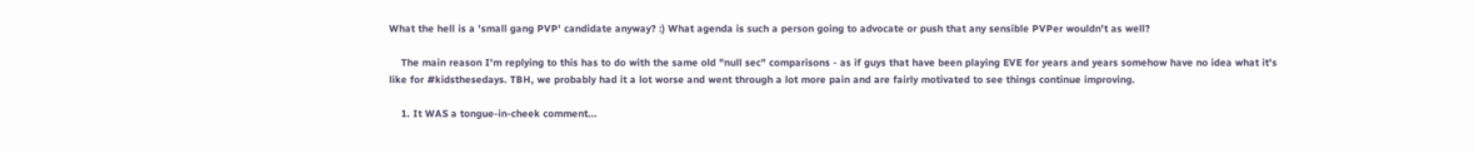What the hell is a 'small gang PVP' candidate anyway? :) What agenda is such a person going to advocate or push that any sensible PVPer wouldn't as well?

    The main reason I'm replying to this has to do with the same old "null sec" comparisons - as if guys that have been playing EVE for years and years somehow have no idea what it's like for #kidsthesedays. TBH, we probably had it a lot worse and went through a lot more pain and are fairly motivated to see things continue improving.

    1. It WAS a tongue-in-cheek comment...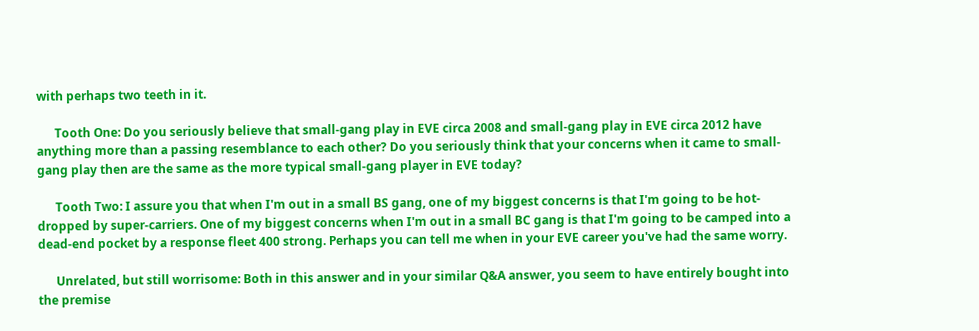with perhaps two teeth in it.

      Tooth One: Do you seriously believe that small-gang play in EVE circa 2008 and small-gang play in EVE circa 2012 have anything more than a passing resemblance to each other? Do you seriously think that your concerns when it came to small-gang play then are the same as the more typical small-gang player in EVE today?

      Tooth Two: I assure you that when I'm out in a small BS gang, one of my biggest concerns is that I'm going to be hot-dropped by super-carriers. One of my biggest concerns when I'm out in a small BC gang is that I'm going to be camped into a dead-end pocket by a response fleet 400 strong. Perhaps you can tell me when in your EVE career you've had the same worry.

      Unrelated, but still worrisome: Both in this answer and in your similar Q&A answer, you seem to have entirely bought into the premise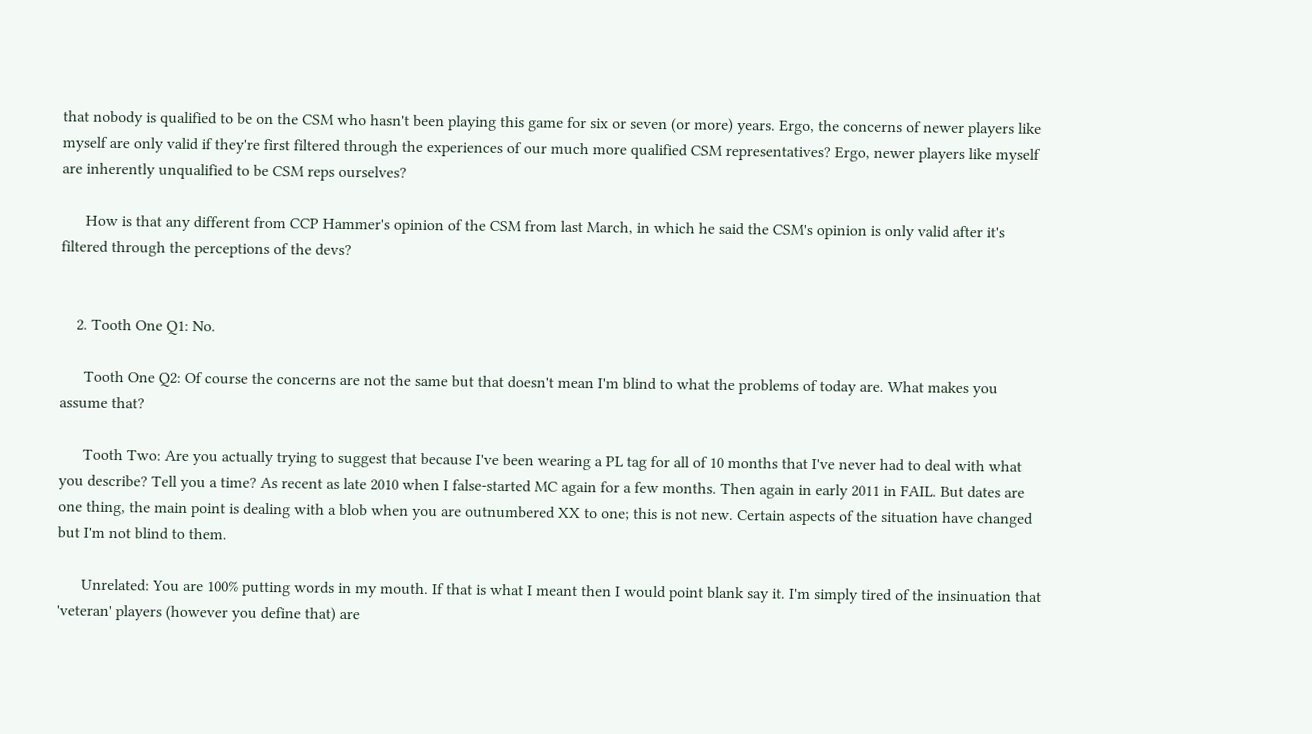that nobody is qualified to be on the CSM who hasn't been playing this game for six or seven (or more) years. Ergo, the concerns of newer players like myself are only valid if they're first filtered through the experiences of our much more qualified CSM representatives? Ergo, newer players like myself are inherently unqualified to be CSM reps ourselves?

      How is that any different from CCP Hammer's opinion of the CSM from last March, in which he said the CSM's opinion is only valid after it's filtered through the perceptions of the devs?


    2. Tooth One Q1: No.

      Tooth One Q2: Of course the concerns are not the same but that doesn't mean I'm blind to what the problems of today are. What makes you assume that?

      Tooth Two: Are you actually trying to suggest that because I've been wearing a PL tag for all of 10 months that I've never had to deal with what you describe? Tell you a time? As recent as late 2010 when I false-started MC again for a few months. Then again in early 2011 in FAIL. But dates are one thing, the main point is dealing with a blob when you are outnumbered XX to one; this is not new. Certain aspects of the situation have changed but I'm not blind to them.

      Unrelated: You are 100% putting words in my mouth. If that is what I meant then I would point blank say it. I'm simply tired of the insinuation that 'veteran' players (however you define that) are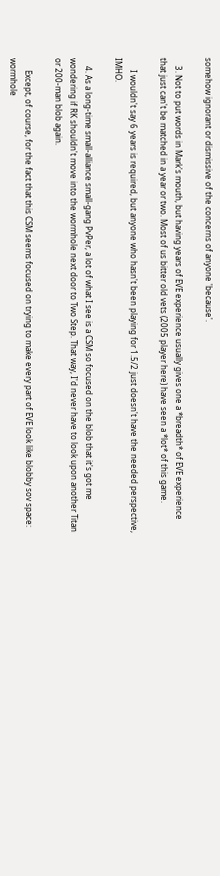somehow ignorant or dismissive of the concerns of anyone 'because'.

    3. Not to put words in Mark's mouth, but having years of EVE experience usually gives one a *breadth* of EVE experience that just can't be matched in a year or two. Most of us bitter old vets (2005 player here) have seen a *lot* of this game.

      I wouldn't say 6 years is required, but anyone who hasn't been playing for 1.5/2 just doesn't have the needed perspective, IMHO.

    4. As a long-time small-alliance small-gang PvPer, a lot of what I see is a CSM so focused on the blob that it's got me wondering if RK shouldn't move into the wormhole next door to Two Step. That way, I'd never have to look upon another Titan or 200-man blob again.

      Except, of course, for the fact that this CSM seems focused on trying to make every part of EVE look like blobby sov space: wormhole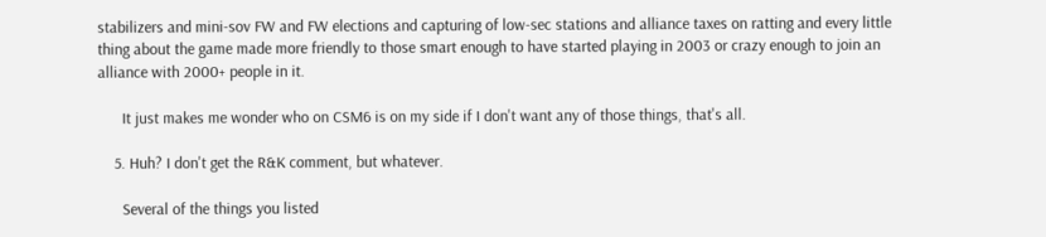stabilizers and mini-sov FW and FW elections and capturing of low-sec stations and alliance taxes on ratting and every little thing about the game made more friendly to those smart enough to have started playing in 2003 or crazy enough to join an alliance with 2000+ people in it.

      It just makes me wonder who on CSM6 is on my side if I don't want any of those things, that's all.

    5. Huh? I don't get the R&K comment, but whatever.

      Several of the things you listed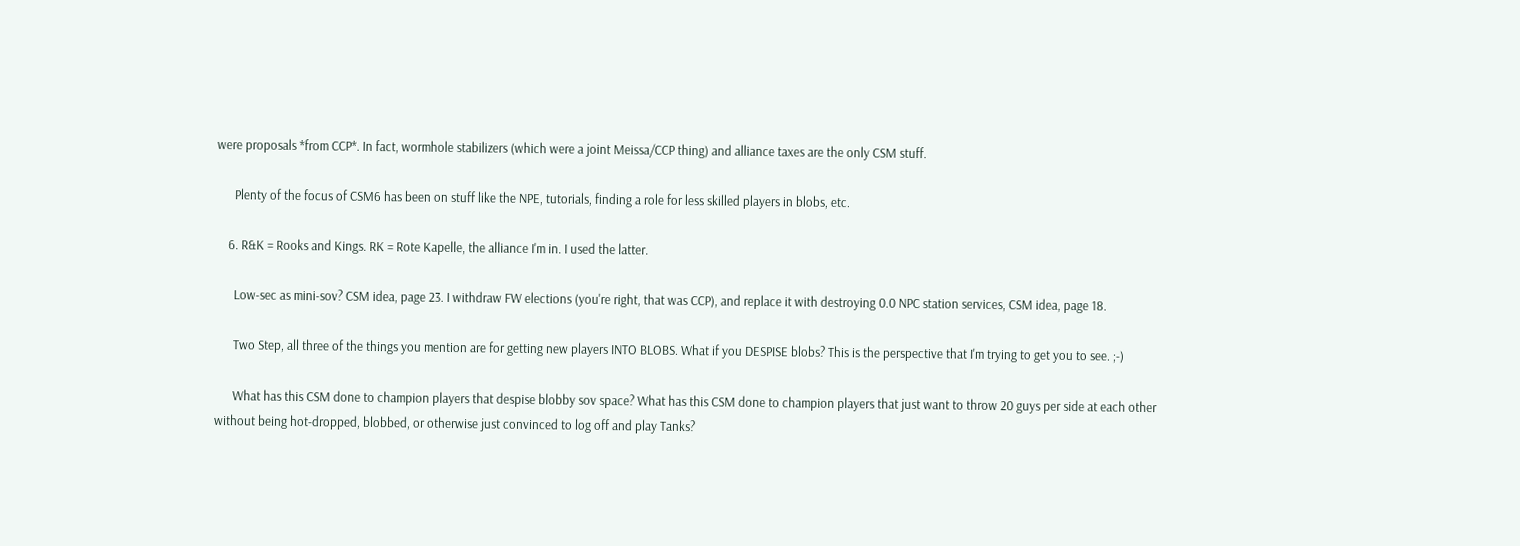were proposals *from CCP*. In fact, wormhole stabilizers (which were a joint Meissa/CCP thing) and alliance taxes are the only CSM stuff.

      Plenty of the focus of CSM6 has been on stuff like the NPE, tutorials, finding a role for less skilled players in blobs, etc.

    6. R&K = Rooks and Kings. RK = Rote Kapelle, the alliance I'm in. I used the latter.

      Low-sec as mini-sov? CSM idea, page 23. I withdraw FW elections (you're right, that was CCP), and replace it with destroying 0.0 NPC station services, CSM idea, page 18.

      Two Step, all three of the things you mention are for getting new players INTO BLOBS. What if you DESPISE blobs? This is the perspective that I'm trying to get you to see. ;-)

      What has this CSM done to champion players that despise blobby sov space? What has this CSM done to champion players that just want to throw 20 guys per side at each other without being hot-dropped, blobbed, or otherwise just convinced to log off and play Tanks?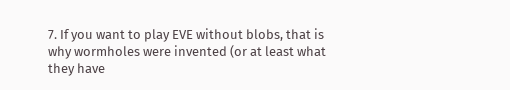7. If you want to play EVE without blobs, that is why wormholes were invented (or at least what they have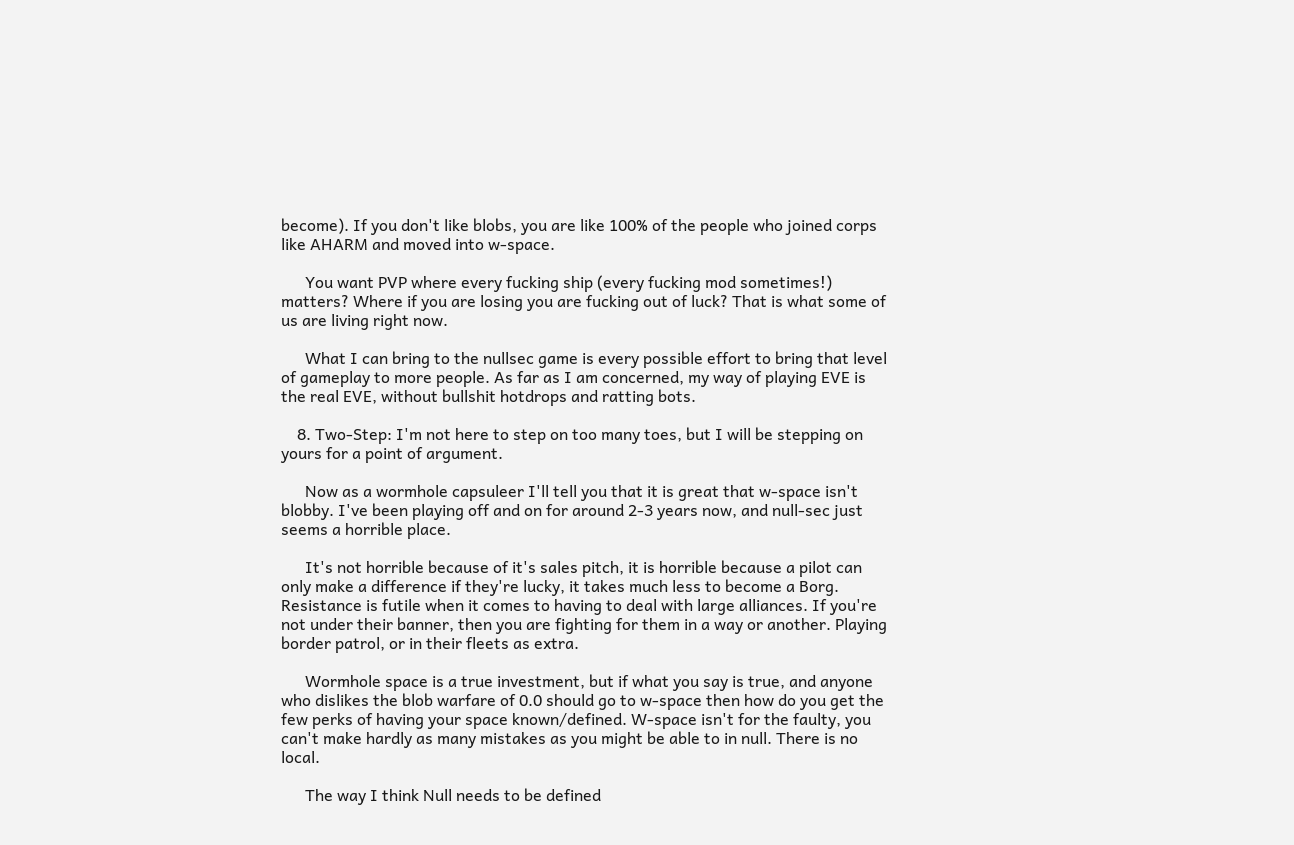become). If you don't like blobs, you are like 100% of the people who joined corps like AHARM and moved into w-space.

      You want PVP where every fucking ship (every fucking mod sometimes!) matters? Where if you are losing you are fucking out of luck? That is what some of us are living right now.

      What I can bring to the nullsec game is every possible effort to bring that level of gameplay to more people. As far as I am concerned, my way of playing EVE is the real EVE, without bullshit hotdrops and ratting bots.

    8. Two-Step: I'm not here to step on too many toes, but I will be stepping on yours for a point of argument.

      Now as a wormhole capsuleer I'll tell you that it is great that w-space isn't blobby. I've been playing off and on for around 2-3 years now, and null-sec just seems a horrible place.

      It's not horrible because of it's sales pitch, it is horrible because a pilot can only make a difference if they're lucky, it takes much less to become a Borg. Resistance is futile when it comes to having to deal with large alliances. If you're not under their banner, then you are fighting for them in a way or another. Playing border patrol, or in their fleets as extra.

      Wormhole space is a true investment, but if what you say is true, and anyone who dislikes the blob warfare of 0.0 should go to w-space then how do you get the few perks of having your space known/defined. W-space isn't for the faulty, you can't make hardly as many mistakes as you might be able to in null. There is no local.

      The way I think Null needs to be defined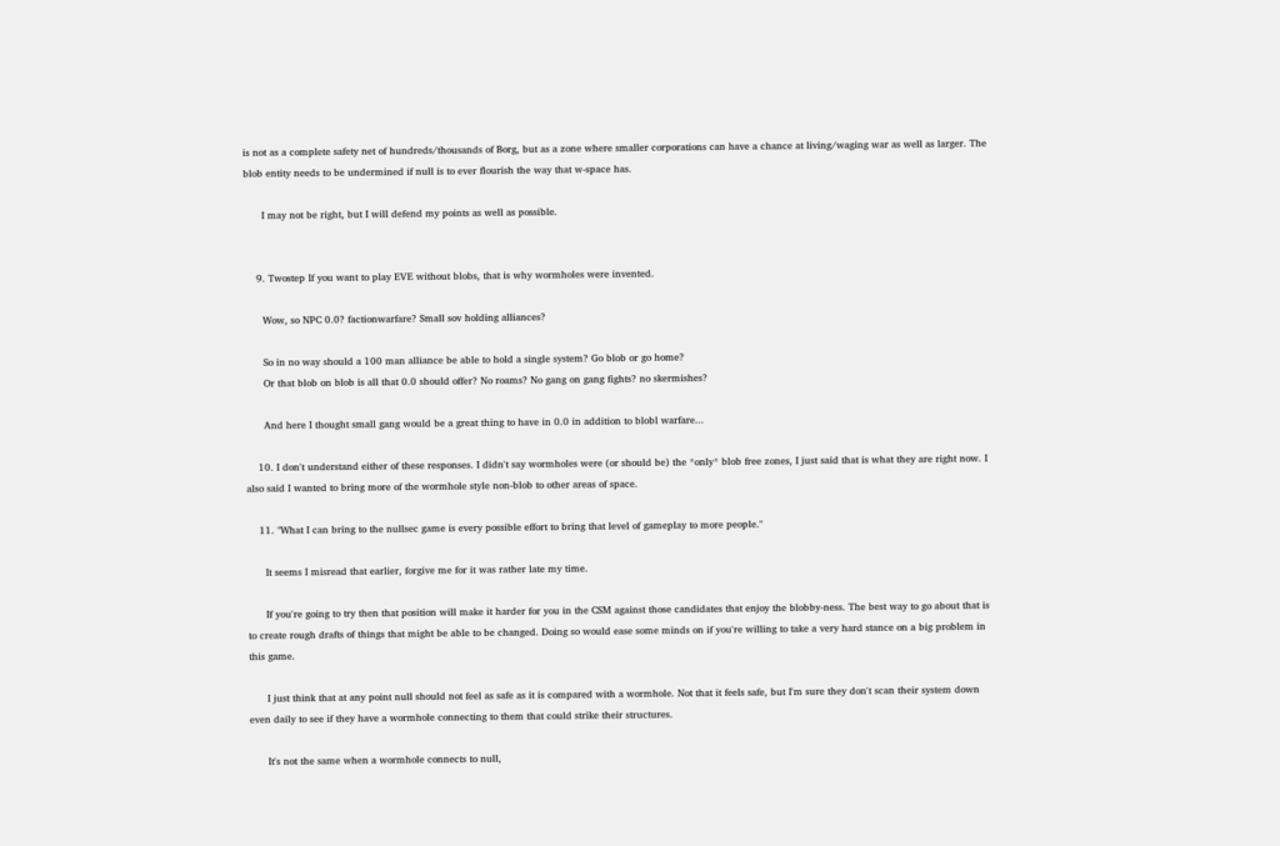is not as a complete safety net of hundreds/thousands of Borg, but as a zone where smaller corporations can have a chance at living/waging war as well as larger. The blob entity needs to be undermined if null is to ever flourish the way that w-space has.

      I may not be right, but I will defend my points as well as possible.


    9. Twostep If you want to play EVE without blobs, that is why wormholes were invented.

      Wow, so NPC 0.0? factionwarfare? Small sov holding alliances?

      So in no way should a 100 man alliance be able to hold a single system? Go blob or go home?
      Or that blob on blob is all that 0.0 should offer? No roams? No gang on gang fights? no skermishes?

      And here I thought small gang would be a great thing to have in 0.0 in addition to blobl warfare...

    10. I don't understand either of these responses. I didn't say wormholes were (or should be) the *only* blob free zones, I just said that is what they are right now. I also said I wanted to bring more of the wormhole style non-blob to other areas of space.

    11. "What I can bring to the nullsec game is every possible effort to bring that level of gameplay to more people."

      It seems I misread that earlier, forgive me for it was rather late my time.

      If you're going to try then that position will make it harder for you in the CSM against those candidates that enjoy the blobby-ness. The best way to go about that is to create rough drafts of things that might be able to be changed. Doing so would ease some minds on if you're willing to take a very hard stance on a big problem in this game.

      I just think that at any point null should not feel as safe as it is compared with a wormhole. Not that it feels safe, but I'm sure they don't scan their system down even daily to see if they have a wormhole connecting to them that could strike their structures.

      It's not the same when a wormhole connects to null,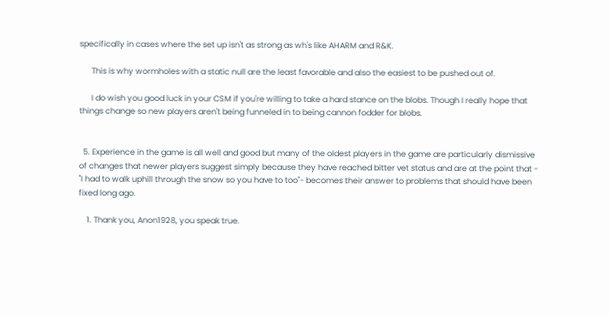specifically in cases where the set up isn't as strong as wh's like AHARM and R&K.

      This is why wormholes with a static null are the least favorable and also the easiest to be pushed out of.

      I do wish you good luck in your CSM if you're willing to take a hard stance on the blobs. Though I really hope that things change so new players aren't being funneled in to being cannon fodder for blobs.


  5. Experience in the game is all well and good but many of the oldest players in the game are particularly dismissive of changes that newer players suggest simply because they have reached bitter vet status and are at the point that - "I had to walk uphill through the snow so you have to too"- becomes their answer to problems that should have been fixed long ago.

    1. Thank you, Anon1928, you speak true.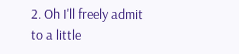2. Oh I'll freely admit to a little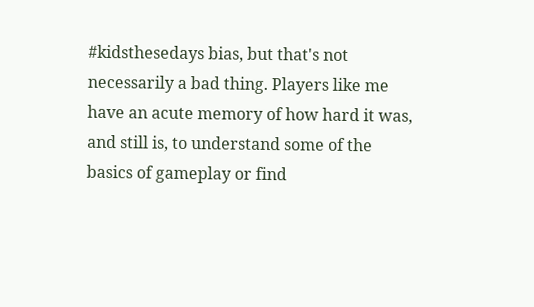#kidsthesedays bias, but that's not necessarily a bad thing. Players like me have an acute memory of how hard it was, and still is, to understand some of the basics of gameplay or find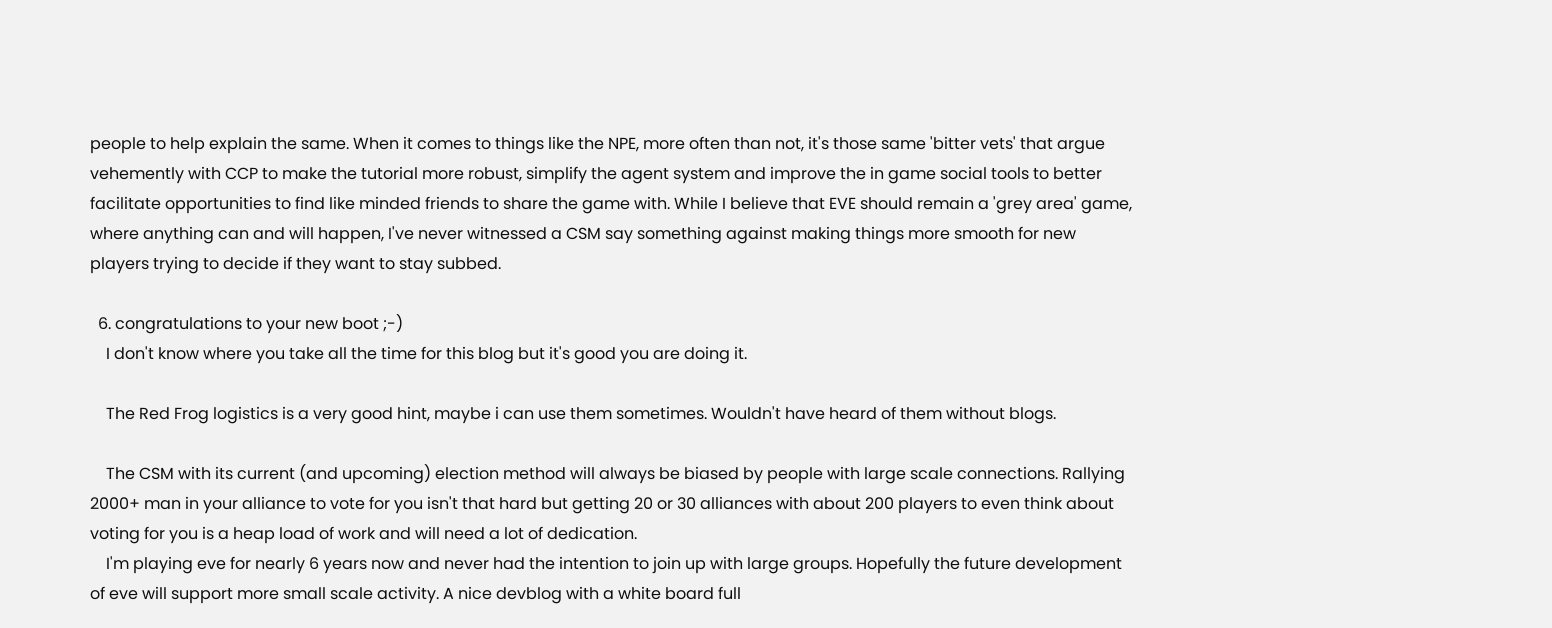people to help explain the same. When it comes to things like the NPE, more often than not, it's those same 'bitter vets' that argue vehemently with CCP to make the tutorial more robust, simplify the agent system and improve the in game social tools to better facilitate opportunities to find like minded friends to share the game with. While I believe that EVE should remain a 'grey area' game, where anything can and will happen, I've never witnessed a CSM say something against making things more smooth for new players trying to decide if they want to stay subbed.

  6. congratulations to your new boot ;-)
    I don't know where you take all the time for this blog but it's good you are doing it.

    The Red Frog logistics is a very good hint, maybe i can use them sometimes. Wouldn't have heard of them without blogs.

    The CSM with its current (and upcoming) election method will always be biased by people with large scale connections. Rallying 2000+ man in your alliance to vote for you isn't that hard but getting 20 or 30 alliances with about 200 players to even think about voting for you is a heap load of work and will need a lot of dedication.
    I'm playing eve for nearly 6 years now and never had the intention to join up with large groups. Hopefully the future development of eve will support more small scale activity. A nice devblog with a white board full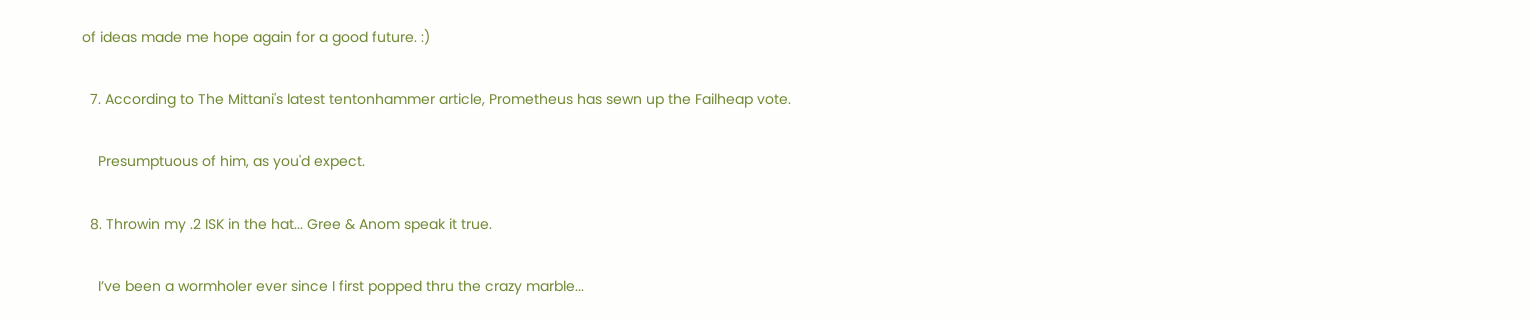of ideas made me hope again for a good future. :)

  7. According to The Mittani's latest tentonhammer article, Prometheus has sewn up the Failheap vote.

    Presumptuous of him, as you'd expect.

  8. Throwin my .2 ISK in the hat... Gree & Anom speak it true.

    I’ve been a wormholer ever since I first popped thru the crazy marble...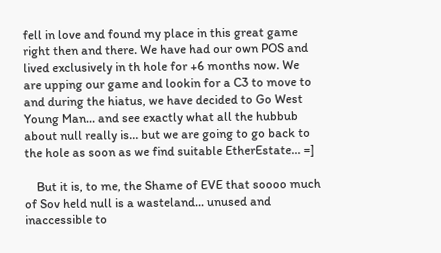fell in love and found my place in this great game right then and there. We have had our own POS and lived exclusively in th hole for +6 months now. We are upping our game and lookin for a C3 to move to and during the hiatus, we have decided to Go West Young Man… and see exactly what all the hubbub about null really is… but we are going to go back to the hole as soon as we find suitable EtherEstate… =]

    But it is, to me, the Shame of EVE that soooo much of Sov held null is a wasteland... unused and inaccessible to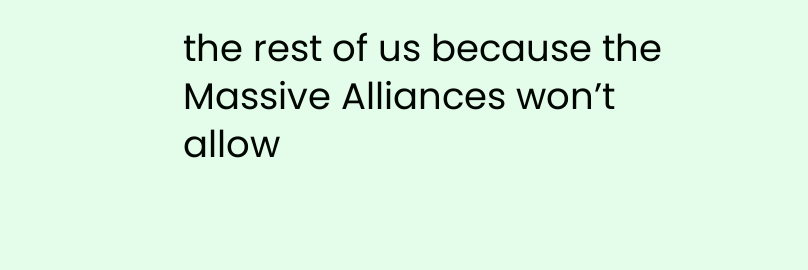the rest of us because the Massive Alliances won’t allow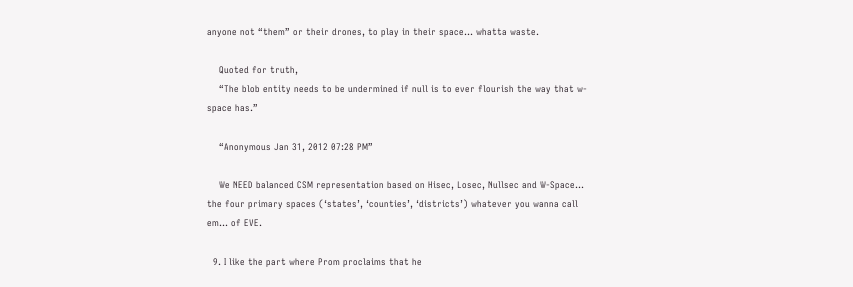anyone not “them” or their drones, to play in their space… whatta waste.

    Quoted for truth,
    “The blob entity needs to be undermined if null is to ever flourish the way that w-space has.”

    “Anonymous Jan 31, 2012 07:28 PM”

    We NEED balanced CSM representation based on Hisec, Losec, Nullsec and W-Space… the four primary spaces (‘states’, ‘counties’, ‘districts’) whatever you wanna call em… of EVE.

  9. I like the part where Prom proclaims that he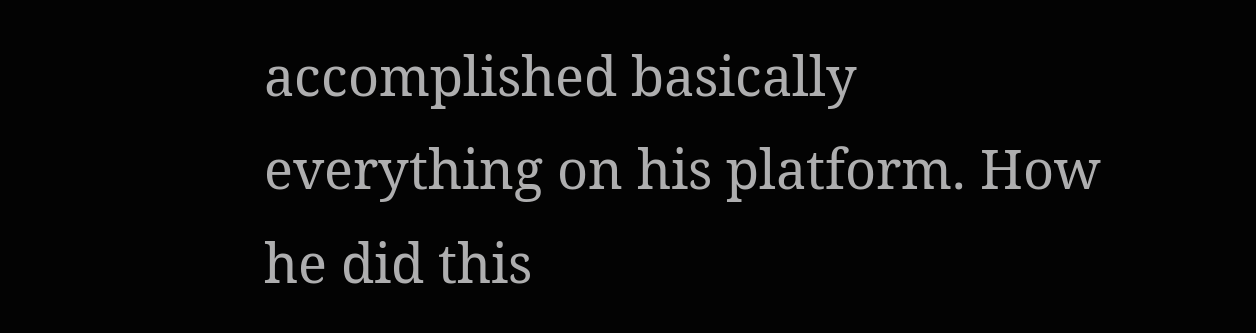accomplished basically everything on his platform. How he did this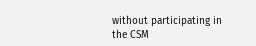without participating in the CSM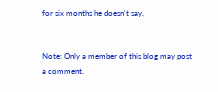for six months he doesn't say.


Note: Only a member of this blog may post a comment.